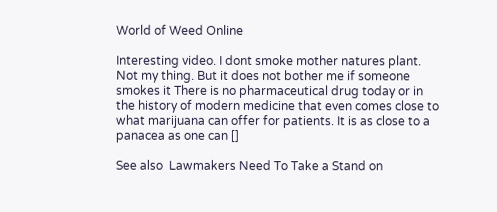World of Weed Online

Interesting video. I dont smoke mother natures plant. Not my thing. But it does not bother me if someone smokes it There is no pharmaceutical drug today or in the history of modern medicine that even comes close to what marijuana can offer for patients. It is as close to a panacea as one can []

See also  Lawmakers Need To Take a Stand on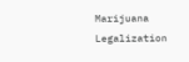Marijuana Legalization